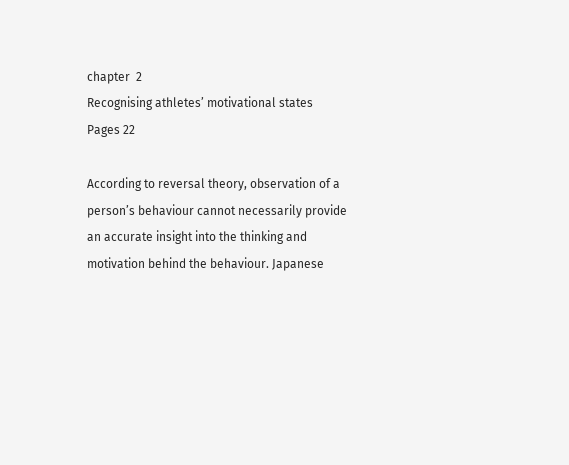chapter  2
Recognising athletes’ motivational states
Pages 22

According to reversal theory, observation of a person’s behaviour cannot necessarily provide an accurate insight into the thinking and motivation behind the behaviour. Japanese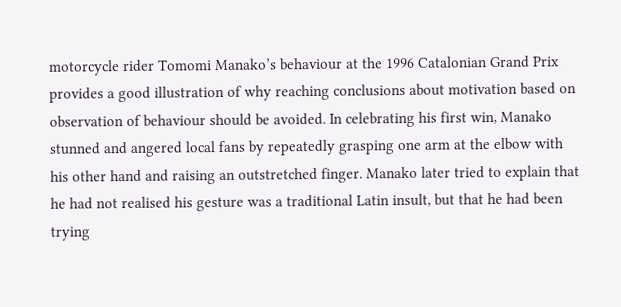motorcycle rider Tomomi Manako’s behaviour at the 1996 Catalonian Grand Prix provides a good illustration of why reaching conclusions about motivation based on observation of behaviour should be avoided. In celebrating his first win, Manako stunned and angered local fans by repeatedly grasping one arm at the elbow with his other hand and raising an outstretched finger. Manako later tried to explain that he had not realised his gesture was a traditional Latin insult, but that he had been trying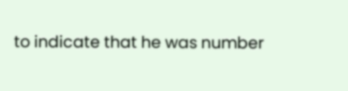to indicate that he was number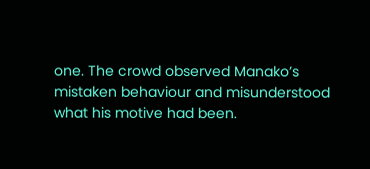one. The crowd observed Manako’s mistaken behaviour and misunderstood what his motive had been.